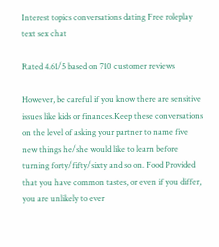Interest topics conversations dating Free roleplay text sex chat

Rated 4.61/5 based on 710 customer reviews

However, be careful if you know there are sensitive issues like kids or finances.Keep these conversations on the level of asking your partner to name five new things he/she would like to learn before turning forty/fifty/sixty and so on. Food Provided that you have common tastes, or even if you differ, you are unlikely to ever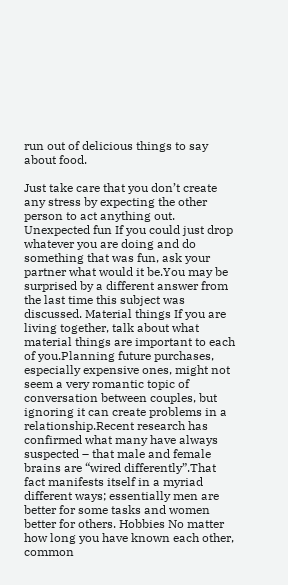run out of delicious things to say about food.

Just take care that you don’t create any stress by expecting the other person to act anything out. Unexpected fun If you could just drop whatever you are doing and do something that was fun, ask your partner what would it be.You may be surprised by a different answer from the last time this subject was discussed. Material things If you are living together, talk about what material things are important to each of you.Planning future purchases, especially expensive ones, might not seem a very romantic topic of conversation between couples, but ignoring it can create problems in a relationship.Recent research has confirmed what many have always suspected – that male and female brains are “wired differently”.That fact manifests itself in a myriad different ways; essentially men are better for some tasks and women better for others. Hobbies No matter how long you have known each other, common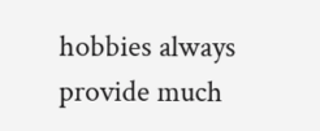hobbies always provide much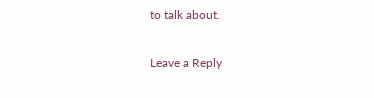to talk about.

Leave a Reply